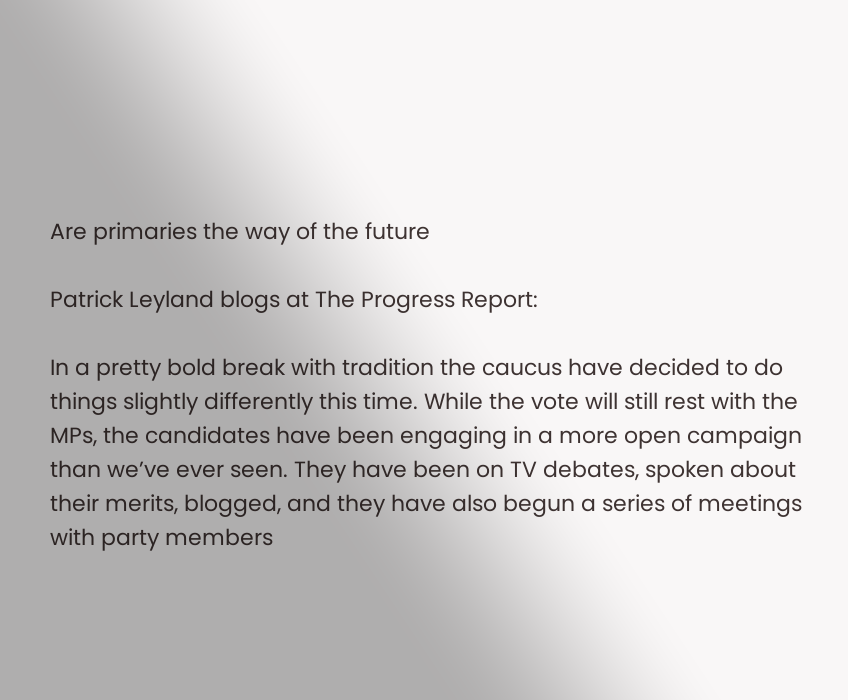Are primaries the way of the future

Patrick Leyland blogs at The Progress Report:

In a pretty bold break with tradition the caucus have decided to do things slightly differently this time. While the vote will still rest with the MPs, the candidates have been engaging in a more open campaign than we’ve ever seen. They have been on TV debates, spoken about their merits, blogged, and they have also begun a series of meetings with party members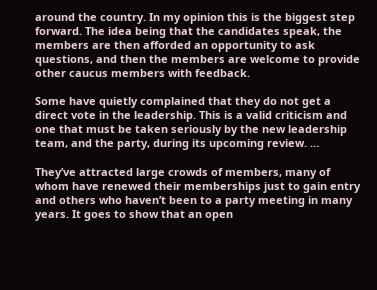around the country. In my opinion this is the biggest step forward. The idea being that the candidates speak, the members are then afforded an opportunity to ask questions, and then the members are welcome to provide other caucus members with feedback.

Some have quietly complained that they do not get a direct vote in the leadership. This is a valid criticism and one that must be taken seriously by the new leadership team, and the party, during its upcoming review. …

They’ve attracted large crowds of members, many of whom have renewed their memberships just to gain entry and others who haven’t been to a party meeting in many years. It goes to show that an open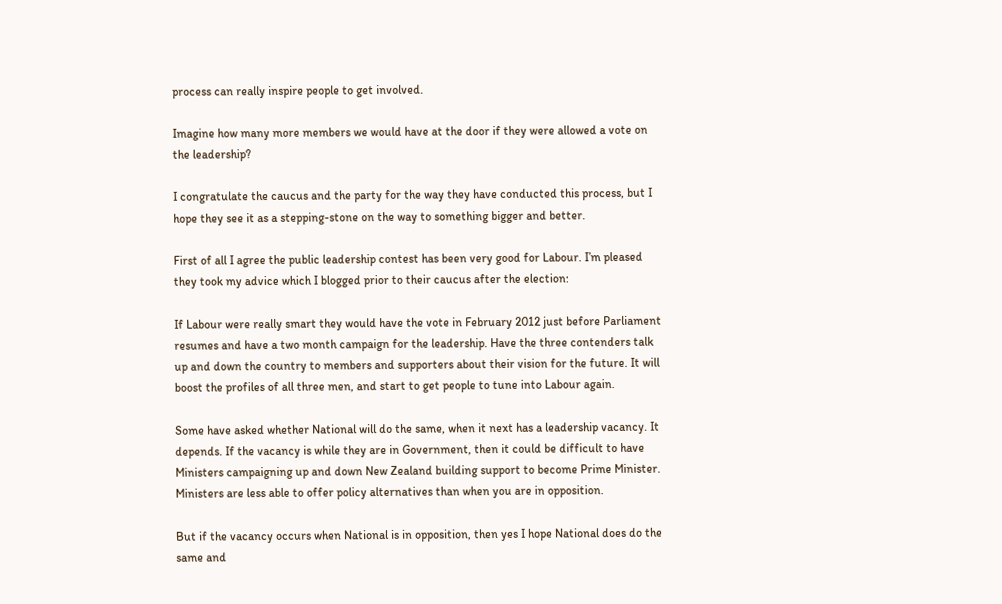process can really inspire people to get involved.

Imagine how many more members we would have at the door if they were allowed a vote on the leadership?

I congratulate the caucus and the party for the way they have conducted this process, but I hope they see it as a stepping-stone on the way to something bigger and better.

First of all I agree the public leadership contest has been very good for Labour. I’m pleased they took my advice which I blogged prior to their caucus after the election:

If Labour were really smart they would have the vote in February 2012 just before Parliament resumes and have a two month campaign for the leadership. Have the three contenders talk up and down the country to members and supporters about their vision for the future. It will boost the profiles of all three men, and start to get people to tune into Labour again.

Some have asked whether National will do the same, when it next has a leadership vacancy. It depends. If the vacancy is while they are in Government, then it could be difficult to have Ministers campaigning up and down New Zealand building support to become Prime Minister. Ministers are less able to offer policy alternatives than when you are in opposition.

But if the vacancy occurs when National is in opposition, then yes I hope National does do the same and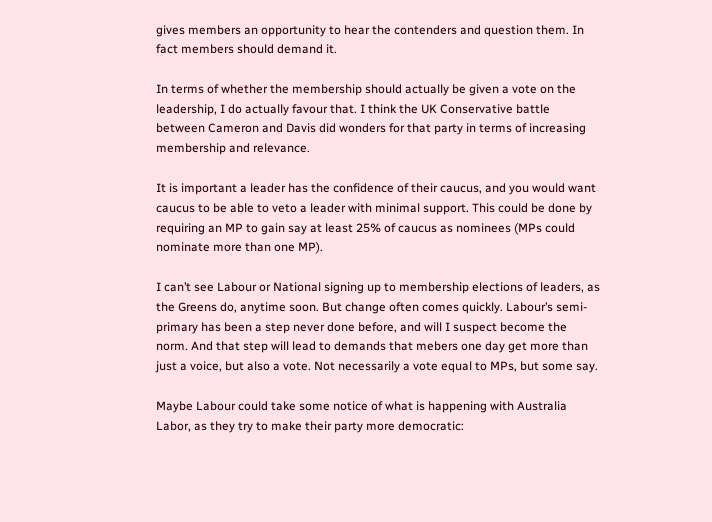gives members an opportunity to hear the contenders and question them. In fact members should demand it.

In terms of whether the membership should actually be given a vote on the leadership, I do actually favour that. I think the UK Conservative battle between Cameron and Davis did wonders for that party in terms of increasing membership and relevance.

It is important a leader has the confidence of their caucus, and you would want caucus to be able to veto a leader with minimal support. This could be done by requiring an MP to gain say at least 25% of caucus as nominees (MPs could nominate more than one MP).

I can’t see Labour or National signing up to membership elections of leaders, as the Greens do, anytime soon. But change often comes quickly. Labour’s semi-primary has been a step never done before, and will I suspect become the norm. And that step will lead to demands that mebers one day get more than just a voice, but also a vote. Not necessarily a vote equal to MPs, but some say.

Maybe Labour could take some notice of what is happening with Australia Labor, as they try to make their party more democratic: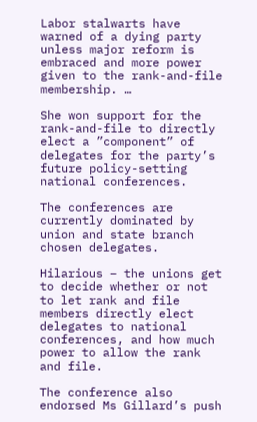Labor stalwarts have warned of a dying party unless major reform is embraced and more power given to the rank-and-file membership. …

She won support for the rank-and-file to directly elect a ”component” of delegates for the party’s future policy-setting national conferences.

The conferences are currently dominated by union and state branch chosen delegates.

Hilarious – the unions get to decide whether or not to let rank and file members directly elect delegates to national conferences, and how much power to allow the rank and file.

The conference also endorsed Ms Gillard’s push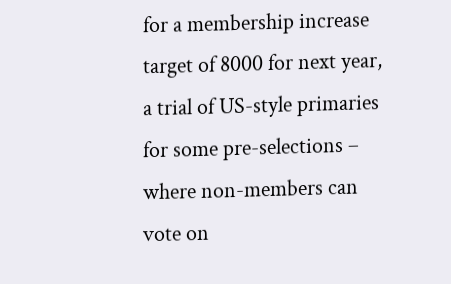for a membership increase target of 8000 for next year, a trial of US-style primaries for some pre-selections – where non-members can vote on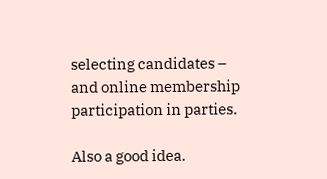selecting candidates – and online membership participation in parties.

Also a good idea.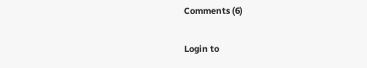Comments (6)

Login to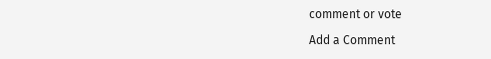comment or vote

Add a Comment